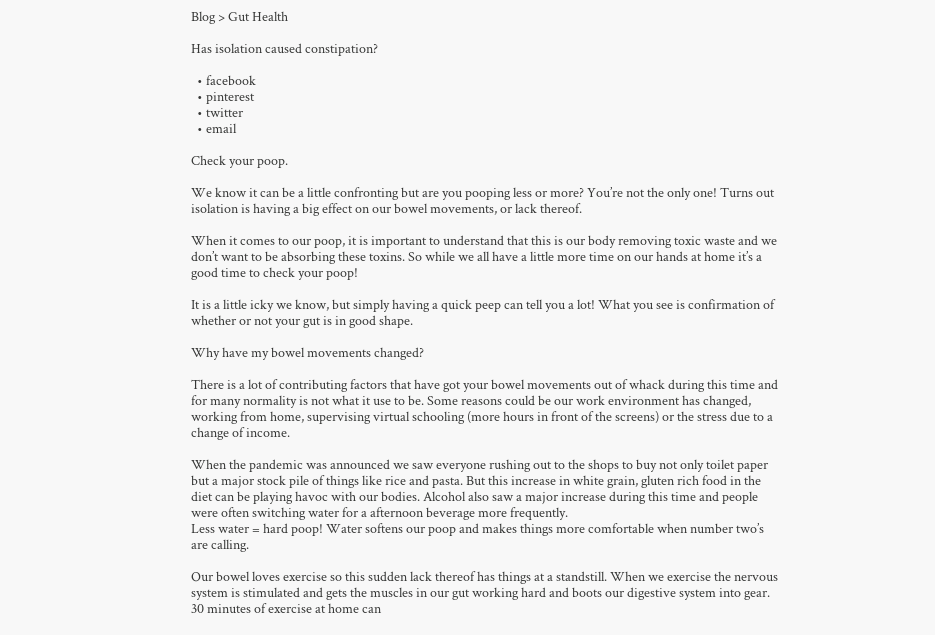Blog > Gut Health

Has isolation caused constipation?

  • facebook
  • pinterest
  • twitter
  • email

Check your poop.

We know it can be a little confronting but are you pooping less or more? You’re not the only one! Turns out isolation is having a big effect on our bowel movements, or lack thereof.

When it comes to our poop, it is important to understand that this is our body removing toxic waste and we don’t want to be absorbing these toxins. So while we all have a little more time on our hands at home it’s a good time to check your poop!

It is a little icky we know, but simply having a quick peep can tell you a lot! What you see is confirmation of whether or not your gut is in good shape.

Why have my bowel movements changed?

There is a lot of contributing factors that have got your bowel movements out of whack during this time and for many normality is not what it use to be. Some reasons could be our work environment has changed, working from home, supervising virtual schooling (more hours in front of the screens) or the stress due to a change of income.

When the pandemic was announced we saw everyone rushing out to the shops to buy not only toilet paper but a major stock pile of things like rice and pasta. But this increase in white grain, gluten rich food in the diet can be playing havoc with our bodies. Alcohol also saw a major increase during this time and people were often switching water for a afternoon beverage more frequently.
Less water = hard poop! Water softens our poop and makes things more comfortable when number two’s are calling.

Our bowel loves exercise so this sudden lack thereof has things at a standstill. When we exercise the nervous system is stimulated and gets the muscles in our gut working hard and boots our digestive system into gear. 30 minutes of exercise at home can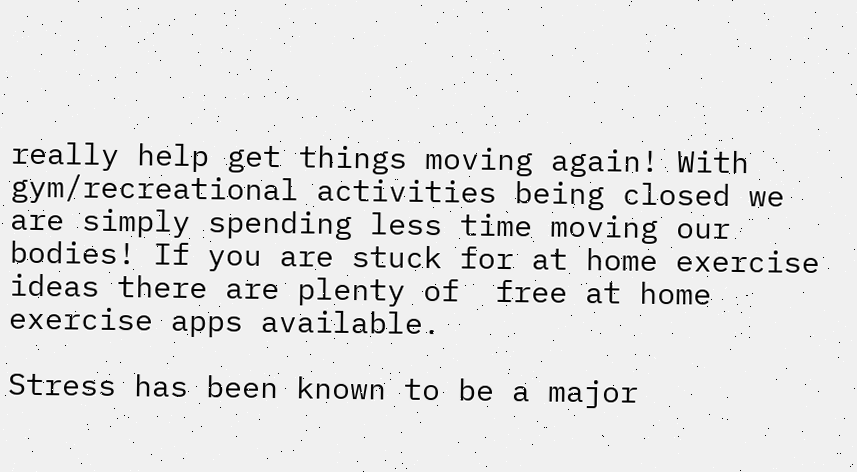really help get things moving again! With gym/recreational activities being closed we are simply spending less time moving our bodies! If you are stuck for at home exercise ideas there are plenty of  free at home exercise apps available.

Stress has been known to be a major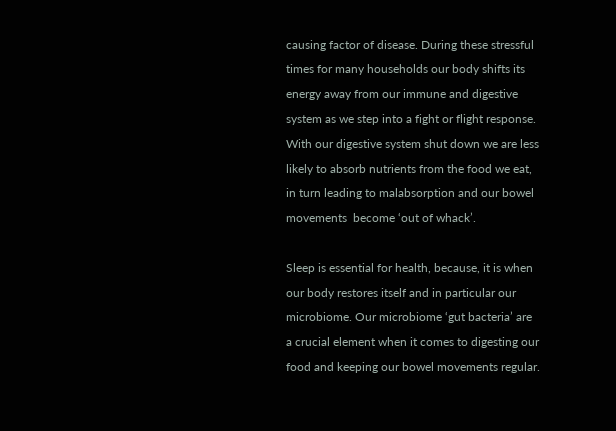causing factor of disease. During these stressful times for many households our body shifts its energy away from our immune and digestive system as we step into a fight or flight response. With our digestive system shut down we are less likely to absorb nutrients from the food we eat, in turn leading to malabsorption and our bowel movements  become ‘out of whack’.

Sleep is essential for health, because, it is when our body restores itself and in particular our microbiome. Our microbiome ‘gut bacteria’ are a crucial element when it comes to digesting our food and keeping our bowel movements regular.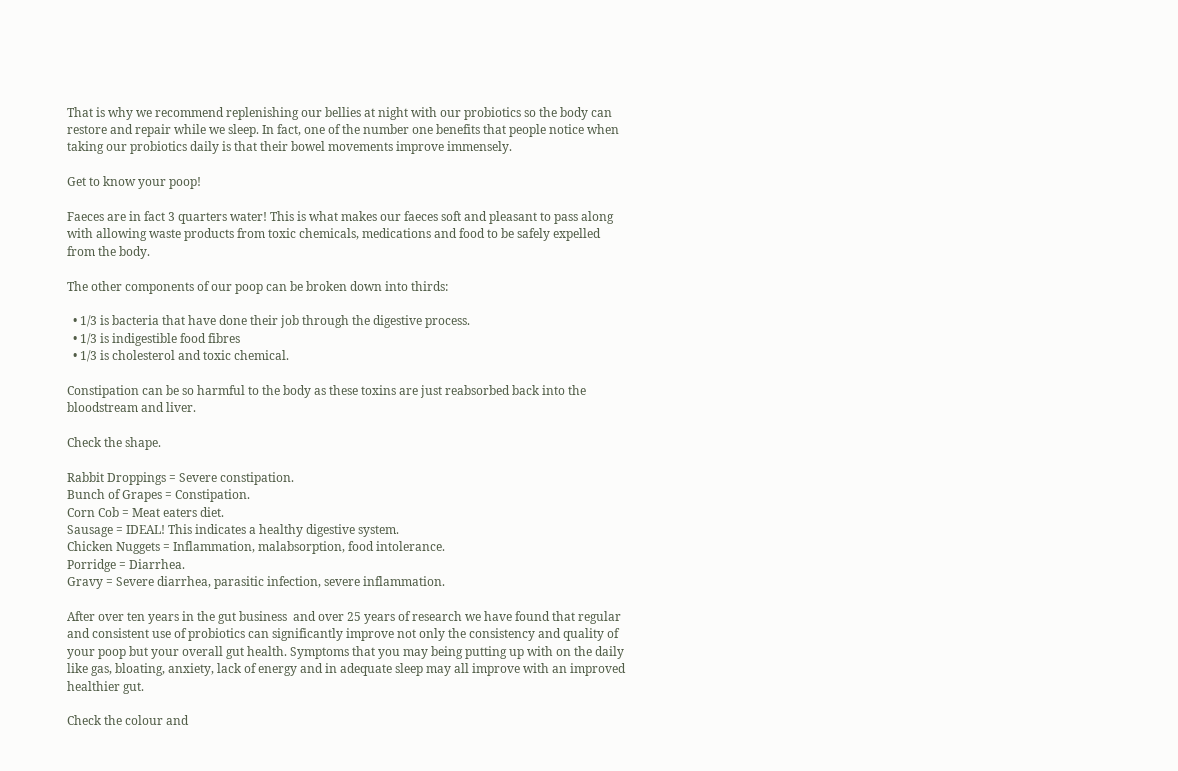That is why we recommend replenishing our bellies at night with our probiotics so the body can restore and repair while we sleep. In fact, one of the number one benefits that people notice when taking our probiotics daily is that their bowel movements improve immensely.

Get to know your poop!

Faeces are in fact 3 quarters water! This is what makes our faeces soft and pleasant to pass along with allowing waste products from toxic chemicals, medications and food to be safely expelled from the body.

The other components of our poop can be broken down into thirds:

  • 1/3 is bacteria that have done their job through the digestive process.
  • 1/3 is indigestible food fibres
  • 1/3 is cholesterol and toxic chemical.

Constipation can be so harmful to the body as these toxins are just reabsorbed back into the bloodstream and liver.

Check the shape.

Rabbit Droppings = Severe constipation.
Bunch of Grapes = Constipation.
Corn Cob = Meat eaters diet.
Sausage = IDEAL! This indicates a healthy digestive system.
Chicken Nuggets = Inflammation, malabsorption, food intolerance.
Porridge = Diarrhea.
Gravy = Severe diarrhea, parasitic infection, severe inflammation.

After over ten years in the gut business  and over 25 years of research we have found that regular and consistent use of probiotics can significantly improve not only the consistency and quality of your poop but your overall gut health. Symptoms that you may being putting up with on the daily like gas, bloating, anxiety, lack of energy and in adequate sleep may all improve with an improved healthier gut.

Check the colour and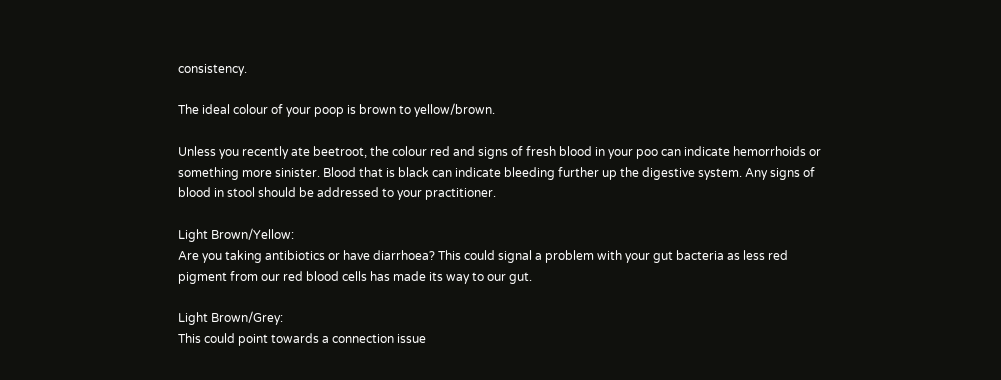consistency.

The ideal colour of your poop is brown to yellow/brown.

Unless you recently ate beetroot, the colour red and signs of fresh blood in your poo can indicate hemorrhoids or something more sinister. Blood that is black can indicate bleeding further up the digestive system. Any signs of blood in stool should be addressed to your practitioner.

Light Brown/Yellow:
Are you taking antibiotics or have diarrhoea? This could signal a problem with your gut bacteria as less red pigment from our red blood cells has made its way to our gut.

Light Brown/Grey:
This could point towards a connection issue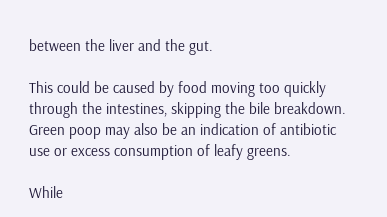between the liver and the gut.

This could be caused by food moving too quickly through the intestines, skipping the bile breakdown. Green poop may also be an indication of antibiotic use or excess consumption of leafy greens.

While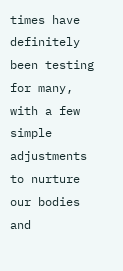times have definitely been testing for many, with a few simple adjustments to nurture our bodies and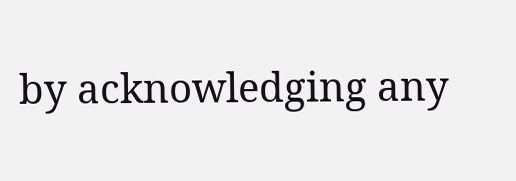by acknowledging any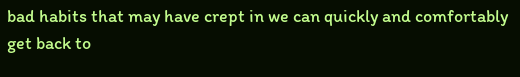bad habits that may have crept in we can quickly and comfortably get back to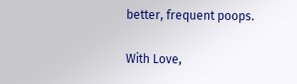better, frequent poops.

With Love,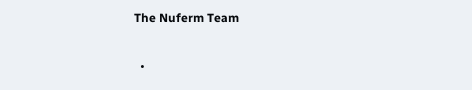The Nuferm Team

  •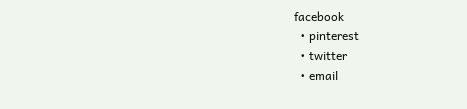facebook
  • pinterest
  • twitter
  • email